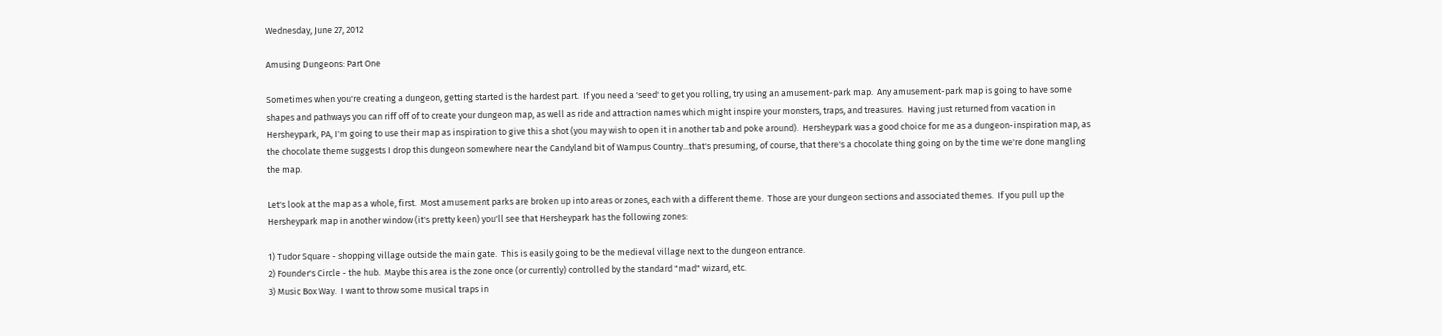Wednesday, June 27, 2012

Amusing Dungeons: Part One

Sometimes when you're creating a dungeon, getting started is the hardest part.  If you need a 'seed' to get you rolling, try using an amusement-park map.  Any amusement-park map is going to have some shapes and pathways you can riff off of to create your dungeon map, as well as ride and attraction names which might inspire your monsters, traps, and treasures.  Having just returned from vacation in Hersheypark, PA, I'm going to use their map as inspiration to give this a shot (you may wish to open it in another tab and poke around).  Hersheypark was a good choice for me as a dungeon-inspiration map, as the chocolate theme suggests I drop this dungeon somewhere near the Candyland bit of Wampus Country...that's presuming, of course, that there's a chocolate thing going on by the time we're done mangling the map.

Let's look at the map as a whole, first.  Most amusement parks are broken up into areas or zones, each with a different theme.  Those are your dungeon sections and associated themes.  If you pull up the Hersheypark map in another window (it's pretty keen) you'll see that Hersheypark has the following zones:

1) Tudor Square - shopping village outside the main gate.  This is easily going to be the medieval village next to the dungeon entrance.
2) Founder's Circle - the hub.  Maybe this area is the zone once (or currently) controlled by the standard "mad" wizard, etc.
3) Music Box Way.  I want to throw some musical traps in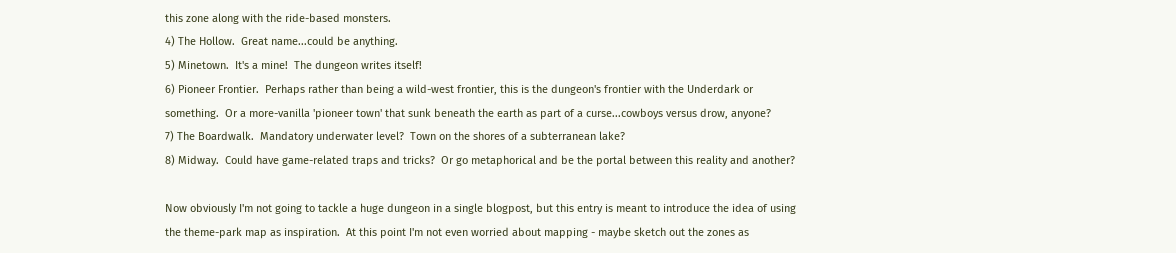this zone along with the ride-based monsters.
4) The Hollow.  Great name...could be anything.
5) Minetown.  It's a mine!  The dungeon writes itself!
6) Pioneer Frontier.  Perhaps rather than being a wild-west frontier, this is the dungeon's frontier with the Underdark or something.  Or a more-vanilla 'pioneer town' that sunk beneath the earth as part of a curse...cowboys versus drow, anyone?
7) The Boardwalk.  Mandatory underwater level?  Town on the shores of a subterranean lake?
8) Midway.  Could have game-related traps and tricks?  Or go metaphorical and be the portal between this reality and another?

Now obviously I'm not going to tackle a huge dungeon in a single blogpost, but this entry is meant to introduce the idea of using the theme-park map as inspiration.  At this point I'm not even worried about mapping - maybe sketch out the zones as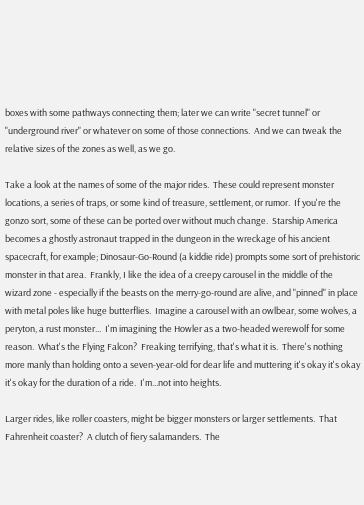boxes with some pathways connecting them; later we can write "secret tunnel" or "underground river" or whatever on some of those connections.  And we can tweak the relative sizes of the zones as well, as we go.

Take a look at the names of some of the major rides.  These could represent monster locations, a series of traps, or some kind of treasure, settlement, or rumor.  If you're the gonzo sort, some of these can be ported over without much change.  Starship America becomes a ghostly astronaut trapped in the dungeon in the wreckage of his ancient spacecraft, for example; Dinosaur-Go-Round (a kiddie ride) prompts some sort of prehistoric monster in that area.  Frankly, I like the idea of a creepy carousel in the middle of the wizard zone - especially if the beasts on the merry-go-round are alive, and "pinned" in place with metal poles like huge butterflies.  Imagine a carousel with an owlbear, some wolves, a peryton, a rust monster...  I'm imagining the Howler as a two-headed werewolf for some reason.  What's the Flying Falcon?  Freaking terrifying, that's what it is.  There's nothing more manly than holding onto a seven-year-old for dear life and muttering it's okay it's okay it's okay for the duration of a ride.  I'm...not into heights.

Larger rides, like roller coasters, might be bigger monsters or larger settlements.  That Fahrenheit coaster?  A clutch of fiery salamanders.  The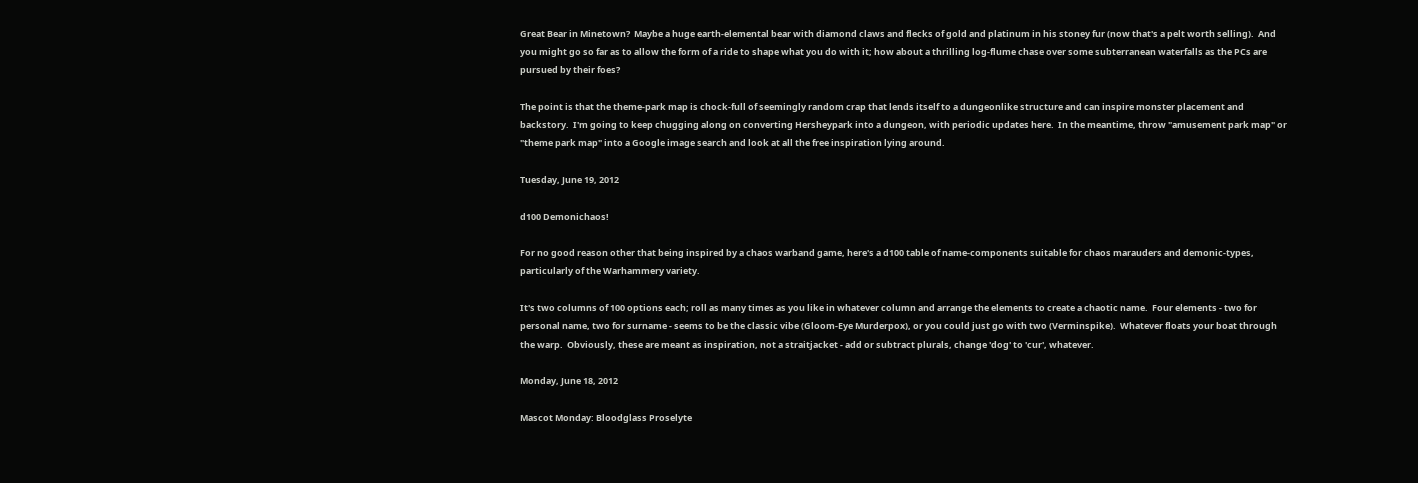Great Bear in Minetown?  Maybe a huge earth-elemental bear with diamond claws and flecks of gold and platinum in his stoney fur (now that's a pelt worth selling).  And you might go so far as to allow the form of a ride to shape what you do with it; how about a thrilling log-flume chase over some subterranean waterfalls as the PCs are pursued by their foes?

The point is that the theme-park map is chock-full of seemingly random crap that lends itself to a dungeonlike structure and can inspire monster placement and backstory.  I'm going to keep chugging along on converting Hersheypark into a dungeon, with periodic updates here.  In the meantime, throw "amusement park map" or "theme park map" into a Google image search and look at all the free inspiration lying around.

Tuesday, June 19, 2012

d100 Demonichaos!

For no good reason other that being inspired by a chaos warband game, here's a d100 table of name-components suitable for chaos marauders and demonic-types, particularly of the Warhammery variety.

It's two columns of 100 options each; roll as many times as you like in whatever column and arrange the elements to create a chaotic name.  Four elements - two for personal name, two for surname - seems to be the classic vibe (Gloom-Eye Murderpox), or you could just go with two (Verminspike).  Whatever floats your boat through the warp.  Obviously, these are meant as inspiration, not a straitjacket - add or subtract plurals, change 'dog' to 'cur', whatever.

Monday, June 18, 2012

Mascot Monday: Bloodglass Proselyte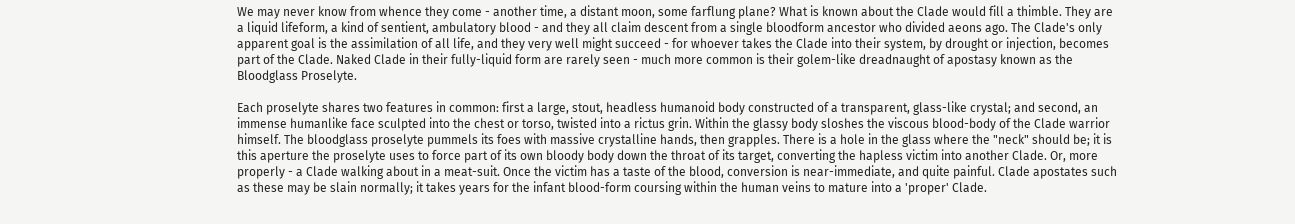We may never know from whence they come - another time, a distant moon, some farflung plane? What is known about the Clade would fill a thimble. They are a liquid lifeform, a kind of sentient, ambulatory blood - and they all claim descent from a single bloodform ancestor who divided aeons ago. The Clade's only apparent goal is the assimilation of all life, and they very well might succeed - for whoever takes the Clade into their system, by drought or injection, becomes part of the Clade. Naked Clade in their fully-liquid form are rarely seen - much more common is their golem-like dreadnaught of apostasy known as the Bloodglass Proselyte.

Each proselyte shares two features in common: first a large, stout, headless humanoid body constructed of a transparent, glass-like crystal; and second, an immense humanlike face sculpted into the chest or torso, twisted into a rictus grin. Within the glassy body sloshes the viscous blood-body of the Clade warrior himself. The bloodglass proselyte pummels its foes with massive crystalline hands, then grapples. There is a hole in the glass where the "neck" should be; it is this aperture the proselyte uses to force part of its own bloody body down the throat of its target, converting the hapless victim into another Clade. Or, more properly - a Clade walking about in a meat-suit. Once the victim has a taste of the blood, conversion is near-immediate, and quite painful. Clade apostates such as these may be slain normally; it takes years for the infant blood-form coursing within the human veins to mature into a 'proper' Clade.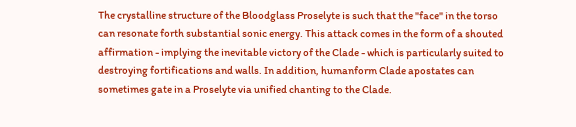The crystalline structure of the Bloodglass Proselyte is such that the "face" in the torso can resonate forth substantial sonic energy. This attack comes in the form of a shouted affirmation - implying the inevitable victory of the Clade - which is particularly suited to destroying fortifications and walls. In addition, humanform Clade apostates can sometimes gate in a Proselyte via unified chanting to the Clade.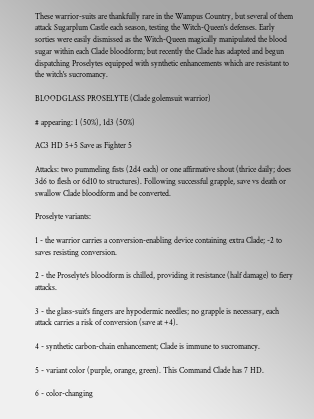These warrior-suits are thankfully rare in the Wampus Country, but several of them attack Sugarplum Castle each season, testing the Witch-Queen's defenses. Early sorties were easily dismissed as the Witch-Queen magically manipulated the blood sugar within each Clade bloodform; but recently the Clade has adapted and begun dispatching Proselytes equipped with synthetic enhancements which are resistant to the witch's sucromancy.

BLOODGLASS PROSELYTE (Clade golemsuit warrior)

# appearing: 1 (50%), 1d3 (50%)

AC3 HD 5+5 Save as Fighter 5

Attacks: two pummeling fists (2d4 each) or one affirmative shout (thrice daily; does 3d6 to flesh or 6d10 to structures). Following successful grapple, save vs death or swallow Clade bloodform and be converted.

Proselyte variants:

1 - the warrior carries a conversion-enabling device containing extra Clade; -2 to saves resisting conversion.

2 - the Proselyte's bloodform is chilled, providing it resistance (half damage) to fiery attacks.

3 - the glass-suit's fingers are hypodermic needles; no grapple is necessary, each attack carries a risk of conversion (save at +4).

4 - synthetic carbon-chain enhancement; Clade is immune to sucromancy.

5 - variant color (purple, orange, green). This Command Clade has 7 HD.

6 - color-changing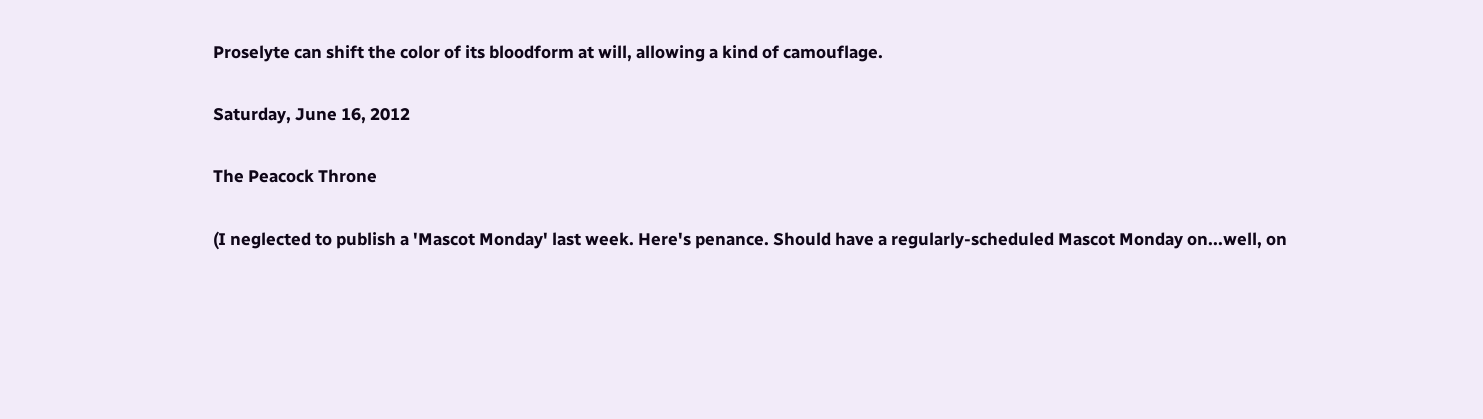Proselyte can shift the color of its bloodform at will, allowing a kind of camouflage.

Saturday, June 16, 2012

The Peacock Throne

(I neglected to publish a 'Mascot Monday' last week. Here's penance. Should have a regularly-scheduled Mascot Monday on...well, on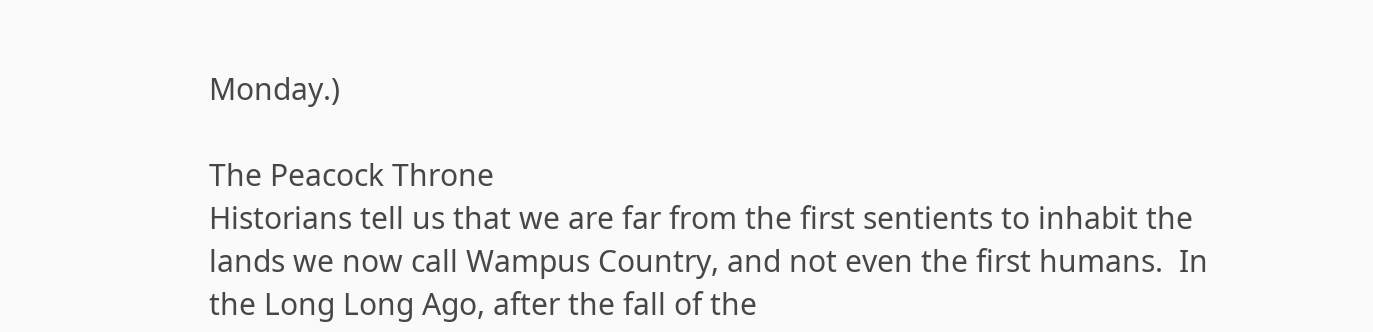Monday.)

The Peacock Throne
Historians tell us that we are far from the first sentients to inhabit the lands we now call Wampus Country, and not even the first humans.  In the Long Long Ago, after the fall of the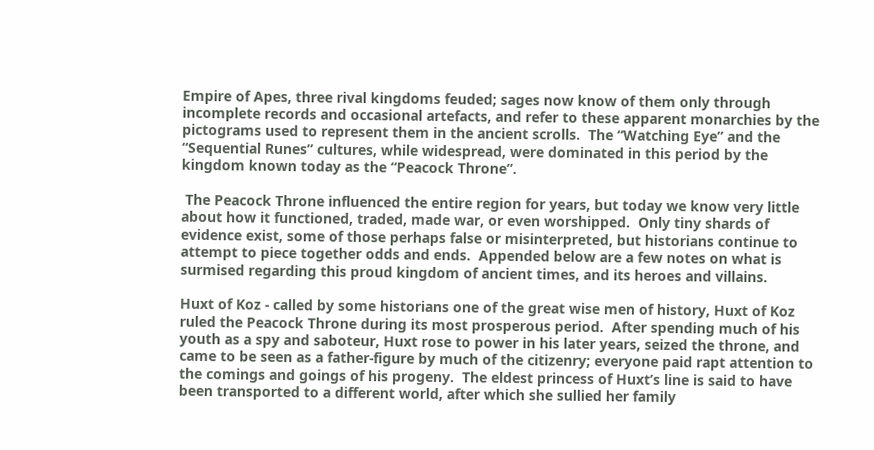Empire of Apes, three rival kingdoms feuded; sages now know of them only through incomplete records and occasional artefacts, and refer to these apparent monarchies by the pictograms used to represent them in the ancient scrolls.  The “Watching Eye” and the “Sequential Runes” cultures, while widespread, were dominated in this period by the kingdom known today as the “Peacock Throne”.

 The Peacock Throne influenced the entire region for years, but today we know very little about how it functioned, traded, made war, or even worshipped.  Only tiny shards of evidence exist, some of those perhaps false or misinterpreted, but historians continue to attempt to piece together odds and ends.  Appended below are a few notes on what is surmised regarding this proud kingdom of ancient times, and its heroes and villains.

Huxt of Koz - called by some historians one of the great wise men of history, Huxt of Koz ruled the Peacock Throne during its most prosperous period.  After spending much of his youth as a spy and saboteur, Huxt rose to power in his later years, seized the throne, and came to be seen as a father-figure by much of the citizenry; everyone paid rapt attention to the comings and goings of his progeny.  The eldest princess of Huxt’s line is said to have been transported to a different world, after which she sullied her family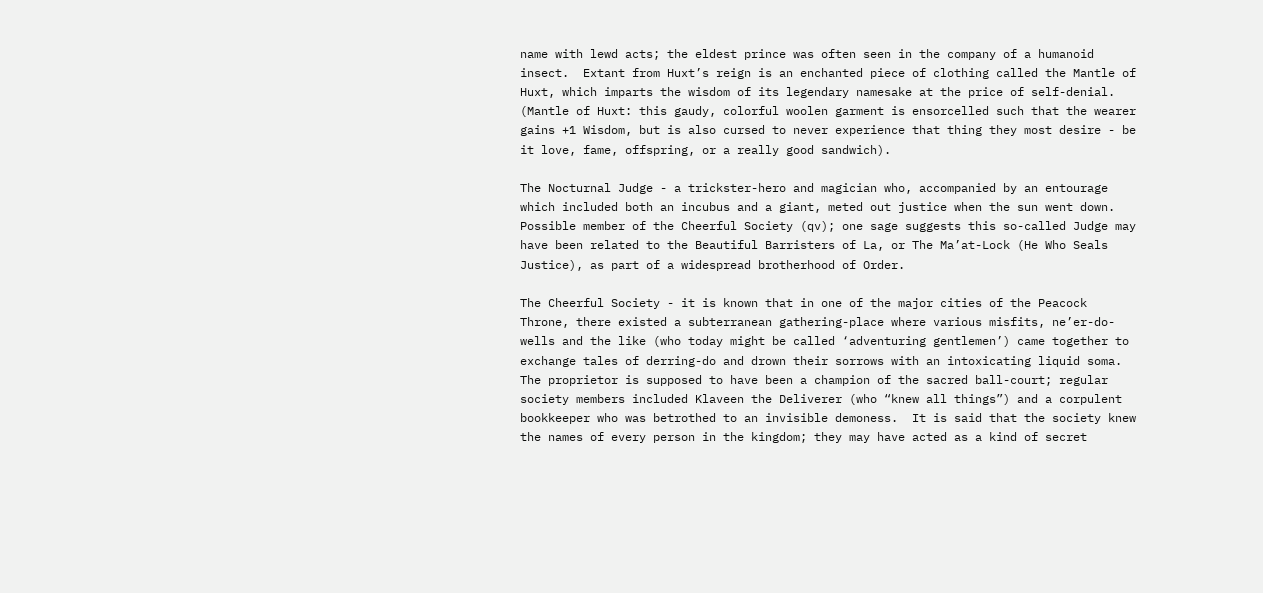name with lewd acts; the eldest prince was often seen in the company of a humanoid insect.  Extant from Huxt’s reign is an enchanted piece of clothing called the Mantle of Huxt, which imparts the wisdom of its legendary namesake at the price of self-denial.  (Mantle of Huxt: this gaudy, colorful woolen garment is ensorcelled such that the wearer gains +1 Wisdom, but is also cursed to never experience that thing they most desire - be it love, fame, offspring, or a really good sandwich).

The Nocturnal Judge - a trickster-hero and magician who, accompanied by an entourage which included both an incubus and a giant, meted out justice when the sun went down.  Possible member of the Cheerful Society (qv); one sage suggests this so-called Judge may have been related to the Beautiful Barristers of La, or The Ma’at-Lock (He Who Seals Justice), as part of a widespread brotherhood of Order.

The Cheerful Society - it is known that in one of the major cities of the Peacock Throne, there existed a subterranean gathering-place where various misfits, ne’er-do-wells and the like (who today might be called ‘adventuring gentlemen’) came together to exchange tales of derring-do and drown their sorrows with an intoxicating liquid soma.  The proprietor is supposed to have been a champion of the sacred ball-court; regular society members included Klaveen the Deliverer (who “knew all things”) and a corpulent bookkeeper who was betrothed to an invisible demoness.  It is said that the society knew the names of every person in the kingdom; they may have acted as a kind of secret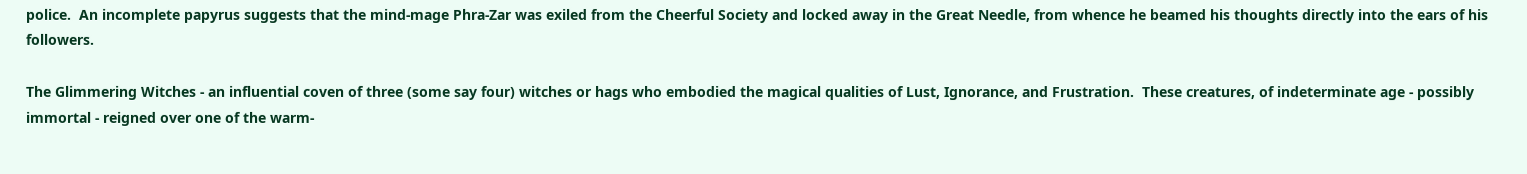police.  An incomplete papyrus suggests that the mind-mage Phra-Zar was exiled from the Cheerful Society and locked away in the Great Needle, from whence he beamed his thoughts directly into the ears of his followers.

The Glimmering Witches - an influential coven of three (some say four) witches or hags who embodied the magical qualities of Lust, Ignorance, and Frustration.  These creatures, of indeterminate age - possibly immortal - reigned over one of the warm-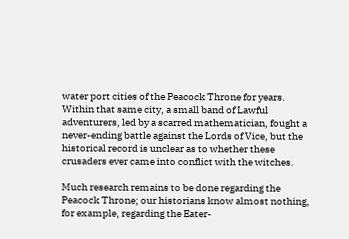water port cities of the Peacock Throne for years.  Within that same city, a small band of Lawful adventurers, led by a scarred mathematician, fought a never-ending battle against the Lords of Vice, but the historical record is unclear as to whether these crusaders ever came into conflict with the witches.

Much research remains to be done regarding the Peacock Throne; our historians know almost nothing, for example, regarding the Eater-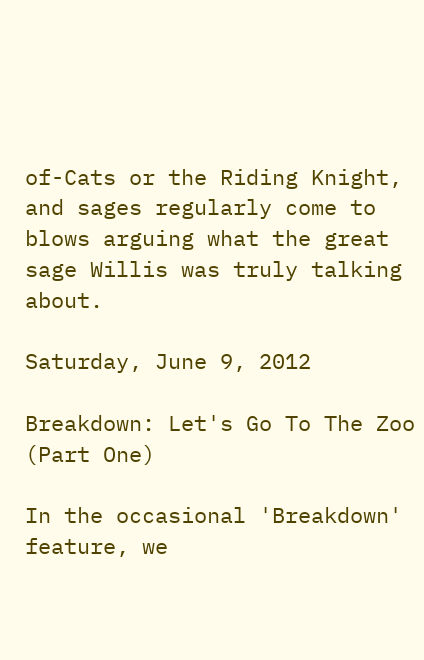of-Cats or the Riding Knight, and sages regularly come to blows arguing what the great sage Willis was truly talking about.

Saturday, June 9, 2012

Breakdown: Let's Go To The Zoo (Part One)

In the occasional 'Breakdown' feature, we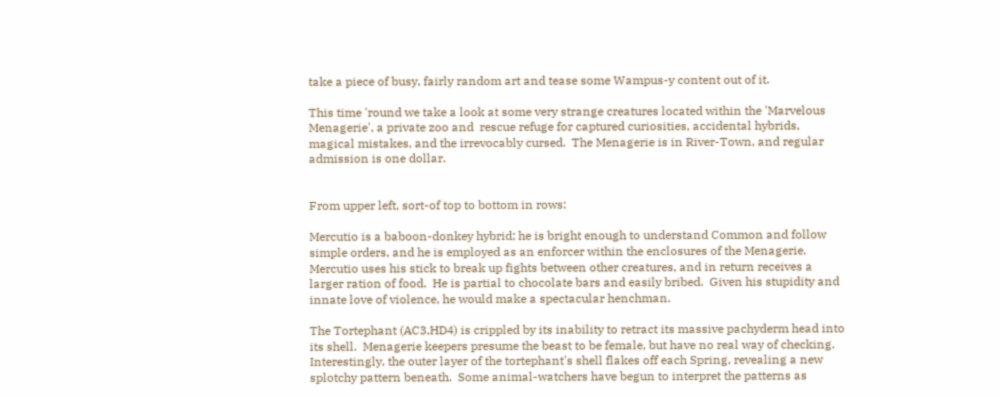take a piece of busy, fairly random art and tease some Wampus-y content out of it.

This time 'round we take a look at some very strange creatures located within the 'Marvelous Menagerie', a private zoo and  rescue refuge for captured curiosities, accidental hybrids, magical mistakes, and the irrevocably cursed.  The Menagerie is in River-Town, and regular admission is one dollar.


From upper left, sort-of top to bottom in rows:

Mercutio is a baboon-donkey hybrid; he is bright enough to understand Common and follow simple orders, and he is employed as an enforcer within the enclosures of the Menagerie.  Mercutio uses his stick to break up fights between other creatures, and in return receives a larger ration of food.  He is partial to chocolate bars and easily bribed.  Given his stupidity and innate love of violence, he would make a spectacular henchman.

The Tortephant (AC3,HD4) is crippled by its inability to retract its massive pachyderm head into its shell.  Menagerie keepers presume the beast to be female, but have no real way of checking.  Interestingly, the outer layer of the tortephant's shell flakes off each Spring, revealing a new splotchy pattern beneath.  Some animal-watchers have begun to interpret the patterns as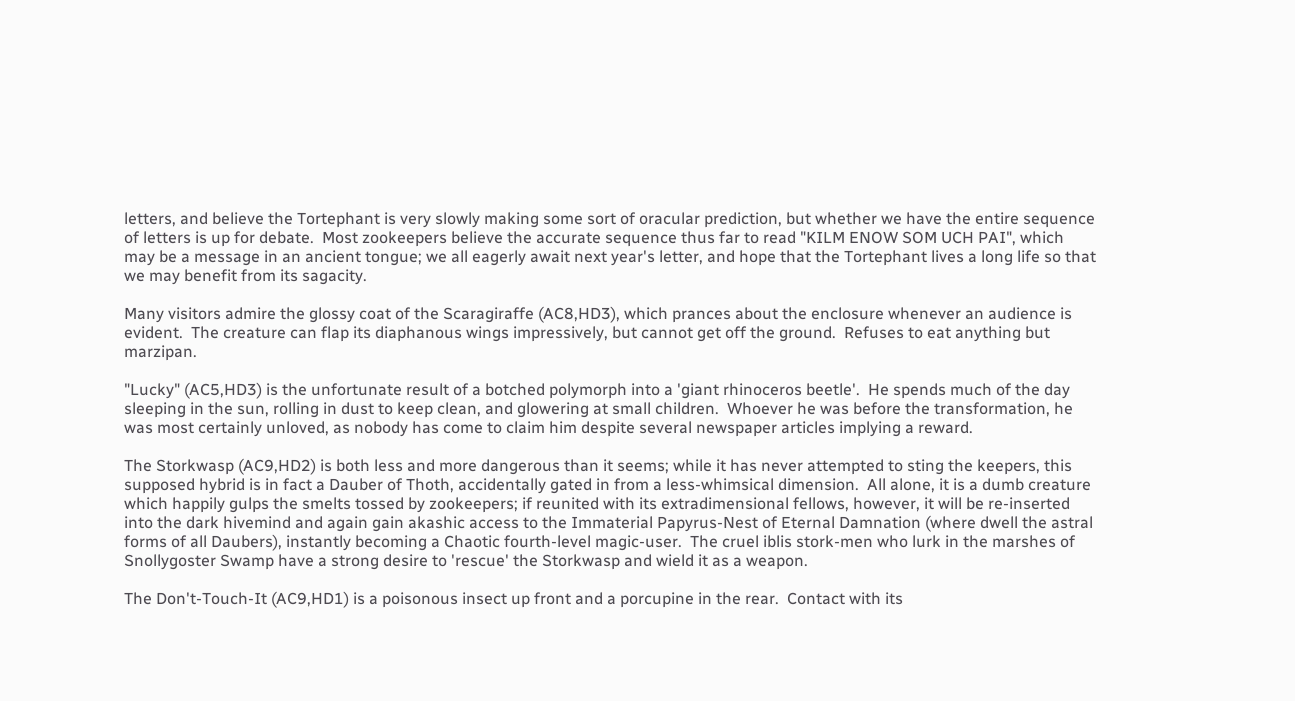letters, and believe the Tortephant is very slowly making some sort of oracular prediction, but whether we have the entire sequence of letters is up for debate.  Most zookeepers believe the accurate sequence thus far to read "KILM ENOW SOM UCH PAI", which may be a message in an ancient tongue; we all eagerly await next year's letter, and hope that the Tortephant lives a long life so that we may benefit from its sagacity.

Many visitors admire the glossy coat of the Scaragiraffe (AC8,HD3), which prances about the enclosure whenever an audience is evident.  The creature can flap its diaphanous wings impressively, but cannot get off the ground.  Refuses to eat anything but marzipan.

"Lucky" (AC5,HD3) is the unfortunate result of a botched polymorph into a 'giant rhinoceros beetle'.  He spends much of the day sleeping in the sun, rolling in dust to keep clean, and glowering at small children.  Whoever he was before the transformation, he was most certainly unloved, as nobody has come to claim him despite several newspaper articles implying a reward.

The Storkwasp (AC9,HD2) is both less and more dangerous than it seems; while it has never attempted to sting the keepers, this supposed hybrid is in fact a Dauber of Thoth, accidentally gated in from a less-whimsical dimension.  All alone, it is a dumb creature which happily gulps the smelts tossed by zookeepers; if reunited with its extradimensional fellows, however, it will be re-inserted into the dark hivemind and again gain akashic access to the Immaterial Papyrus-Nest of Eternal Damnation (where dwell the astral forms of all Daubers), instantly becoming a Chaotic fourth-level magic-user.  The cruel iblis stork-men who lurk in the marshes of Snollygoster Swamp have a strong desire to 'rescue' the Storkwasp and wield it as a weapon.

The Don't-Touch-It (AC9,HD1) is a poisonous insect up front and a porcupine in the rear.  Contact with its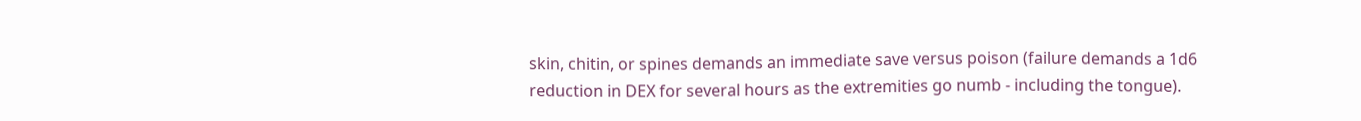skin, chitin, or spines demands an immediate save versus poison (failure demands a 1d6 reduction in DEX for several hours as the extremities go numb - including the tongue).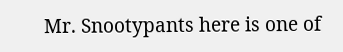Mr. Snootypants here is one of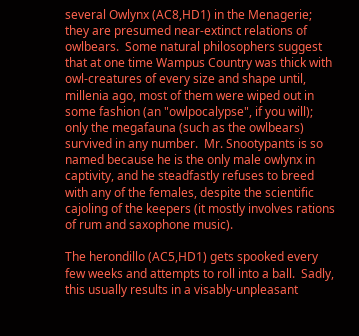several Owlynx (AC8,HD1) in the Menagerie; they are presumed near-extinct relations of owlbears.  Some natural philosophers suggest that at one time Wampus Country was thick with owl-creatures of every size and shape until, millenia ago, most of them were wiped out in some fashion (an "owlpocalypse", if you will); only the megafauna (such as the owlbears) survived in any number.  Mr. Snootypants is so named because he is the only male owlynx in captivity, and he steadfastly refuses to breed with any of the females, despite the scientific cajoling of the keepers (it mostly involves rations of rum and saxophone music).

The herondillo (AC5,HD1) gets spooked every few weeks and attempts to roll into a ball.  Sadly, this usually results in a visably-unpleasant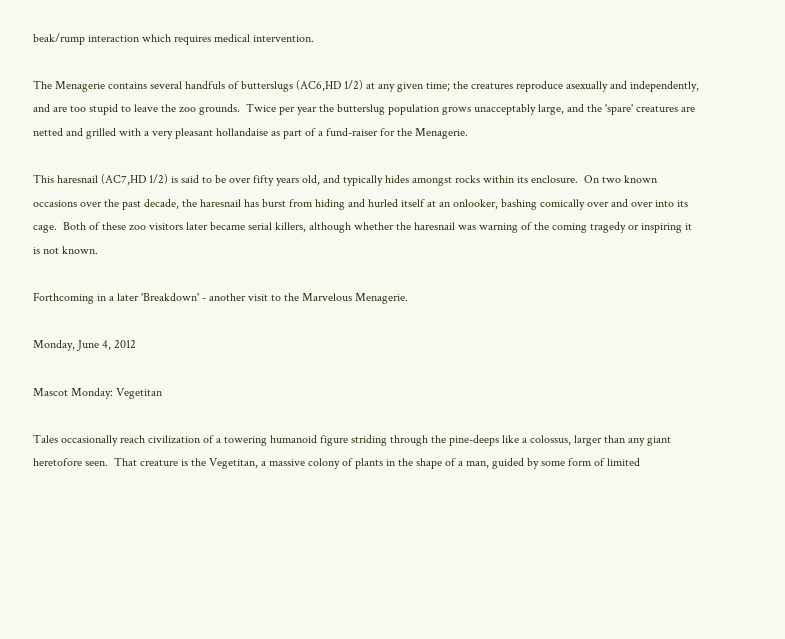beak/rump interaction which requires medical intervention.

The Menagerie contains several handfuls of butterslugs (AC6,HD 1/2) at any given time; the creatures reproduce asexually and independently, and are too stupid to leave the zoo grounds.  Twice per year the butterslug population grows unacceptably large, and the 'spare' creatures are netted and grilled with a very pleasant hollandaise as part of a fund-raiser for the Menagerie.

This haresnail (AC7,HD 1/2) is said to be over fifty years old, and typically hides amongst rocks within its enclosure.  On two known occasions over the past decade, the haresnail has burst from hiding and hurled itself at an onlooker, bashing comically over and over into its cage.  Both of these zoo visitors later became serial killers, although whether the haresnail was warning of the coming tragedy or inspiring it is not known.

Forthcoming in a later 'Breakdown' - another visit to the Marvelous Menagerie.

Monday, June 4, 2012

Mascot Monday: Vegetitan

Tales occasionally reach civilization of a towering humanoid figure striding through the pine-deeps like a colossus, larger than any giant heretofore seen.  That creature is the Vegetitan, a massive colony of plants in the shape of a man, guided by some form of limited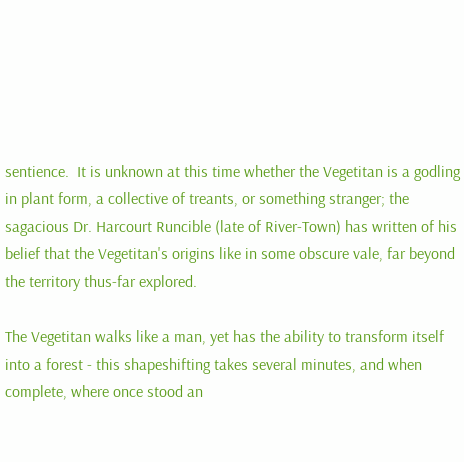sentience.  It is unknown at this time whether the Vegetitan is a godling in plant form, a collective of treants, or something stranger; the sagacious Dr. Harcourt Runcible (late of River-Town) has written of his belief that the Vegetitan's origins like in some obscure vale, far beyond the territory thus-far explored.

The Vegetitan walks like a man, yet has the ability to transform itself into a forest - this shapeshifting takes several minutes, and when complete, where once stood an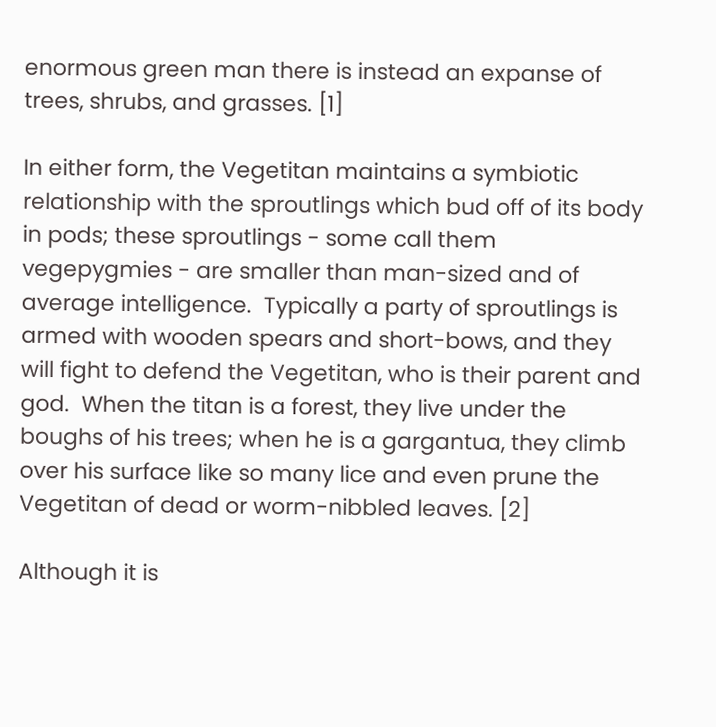enormous green man there is instead an expanse of trees, shrubs, and grasses. [1]

In either form, the Vegetitan maintains a symbiotic relationship with the sproutlings which bud off of its body in pods; these sproutlings - some call them vegepygmies - are smaller than man-sized and of average intelligence.  Typically a party of sproutlings is armed with wooden spears and short-bows, and they will fight to defend the Vegetitan, who is their parent and god.  When the titan is a forest, they live under the boughs of his trees; when he is a gargantua, they climb over his surface like so many lice and even prune the Vegetitan of dead or worm-nibbled leaves. [2]

Although it is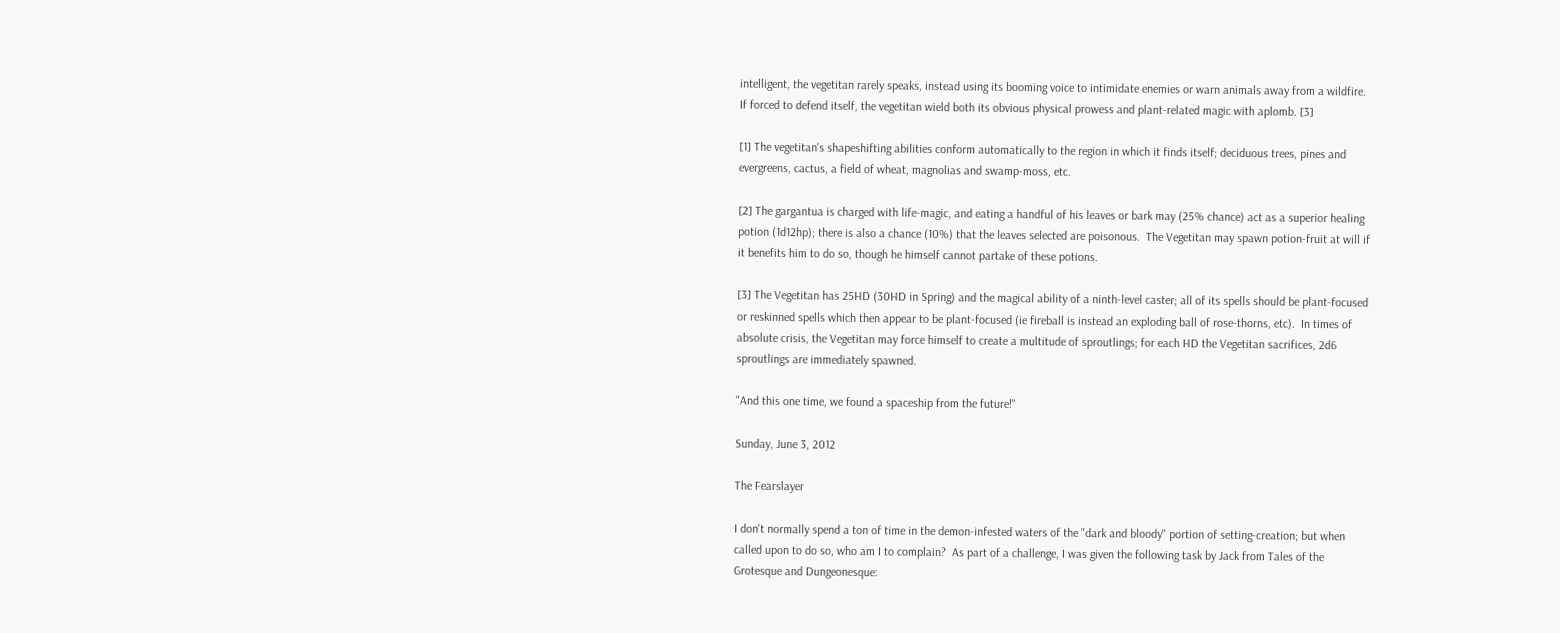intelligent, the vegetitan rarely speaks, instead using its booming voice to intimidate enemies or warn animals away from a wildfire.  If forced to defend itself, the vegetitan wield both its obvious physical prowess and plant-related magic with aplomb. [3]

[1] The vegetitan's shapeshifting abilities conform automatically to the region in which it finds itself; deciduous trees, pines and evergreens, cactus, a field of wheat, magnolias and swamp-moss, etc.

[2] The gargantua is charged with life-magic, and eating a handful of his leaves or bark may (25% chance) act as a superior healing potion (1d12hp); there is also a chance (10%) that the leaves selected are poisonous.  The Vegetitan may spawn potion-fruit at will if it benefits him to do so, though he himself cannot partake of these potions.

[3] The Vegetitan has 25HD (30HD in Spring) and the magical ability of a ninth-level caster; all of its spells should be plant-focused or reskinned spells which then appear to be plant-focused (ie fireball is instead an exploding ball of rose-thorns, etc).  In times of absolute crisis, the Vegetitan may force himself to create a multitude of sproutlings; for each HD the Vegetitan sacrifices, 2d6 sproutlings are immediately spawned.

"And this one time, we found a spaceship from the future!"

Sunday, June 3, 2012

The Fearslayer

I don't normally spend a ton of time in the demon-infested waters of the "dark and bloody" portion of setting-creation; but when called upon to do so, who am I to complain?  As part of a challenge, I was given the following task by Jack from Tales of the Grotesque and Dungeonesque: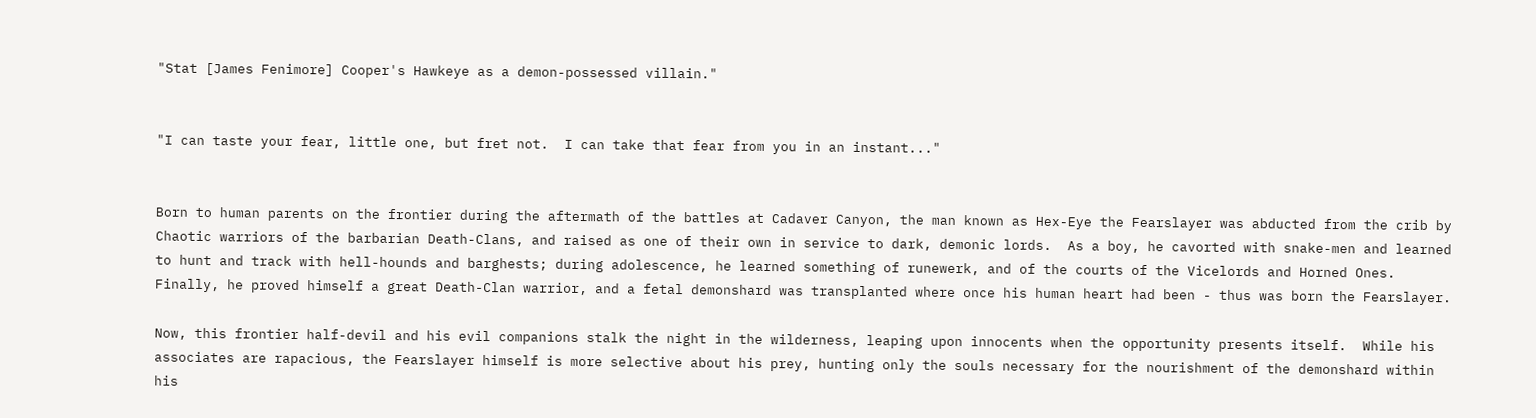"Stat [James Fenimore] Cooper's Hawkeye as a demon-possessed villain."


"I can taste your fear, little one, but fret not.  I can take that fear from you in an instant..."


Born to human parents on the frontier during the aftermath of the battles at Cadaver Canyon, the man known as Hex-Eye the Fearslayer was abducted from the crib by Chaotic warriors of the barbarian Death-Clans, and raised as one of their own in service to dark, demonic lords.  As a boy, he cavorted with snake-men and learned to hunt and track with hell-hounds and barghests; during adolescence, he learned something of runewerk, and of the courts of the Vicelords and Horned Ones.  Finally, he proved himself a great Death-Clan warrior, and a fetal demonshard was transplanted where once his human heart had been - thus was born the Fearslayer.

Now, this frontier half-devil and his evil companions stalk the night in the wilderness, leaping upon innocents when the opportunity presents itself.  While his associates are rapacious, the Fearslayer himself is more selective about his prey, hunting only the souls necessary for the nourishment of the demonshard within his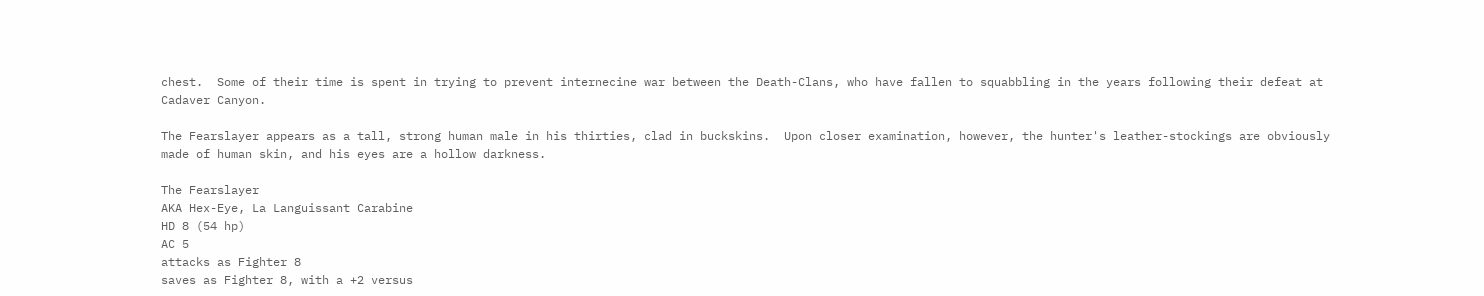chest.  Some of their time is spent in trying to prevent internecine war between the Death-Clans, who have fallen to squabbling in the years following their defeat at Cadaver Canyon.

The Fearslayer appears as a tall, strong human male in his thirties, clad in buckskins.  Upon closer examination, however, the hunter's leather-stockings are obviously made of human skin, and his eyes are a hollow darkness.

The Fearslayer
AKA Hex-Eye, La Languissant Carabine
HD 8 (54 hp)
AC 5
attacks as Fighter 8
saves as Fighter 8, with a +2 versus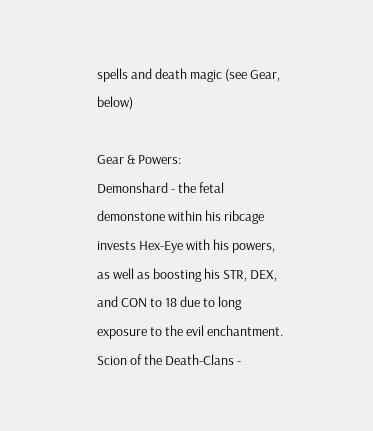spells and death magic (see Gear, below)

Gear & Powers:
Demonshard - the fetal demonstone within his ribcage invests Hex-Eye with his powers, as well as boosting his STR, DEX, and CON to 18 due to long exposure to the evil enchantment.
Scion of the Death-Clans -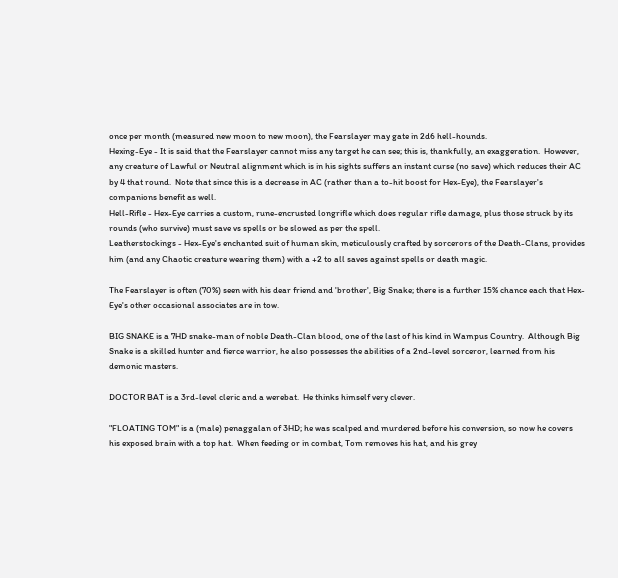once per month (measured new moon to new moon), the Fearslayer may gate in 2d6 hell-hounds.
Hexing-Eye - It is said that the Fearslayer cannot miss any target he can see; this is, thankfully, an exaggeration.  However, any creature of Lawful or Neutral alignment which is in his sights suffers an instant curse (no save) which reduces their AC by 4 that round.  Note that since this is a decrease in AC (rather than a to-hit boost for Hex-Eye), the Fearslayer's companions benefit as well.
Hell-Rifle - Hex-Eye carries a custom, rune-encrusted longrifle which does regular rifle damage, plus those struck by its rounds (who survive) must save vs spells or be slowed as per the spell.
Leatherstockings - Hex-Eye's enchanted suit of human skin, meticulously crafted by sorcerors of the Death-Clans, provides him (and any Chaotic creature wearing them) with a +2 to all saves against spells or death magic.

The Fearslayer is often (70%) seen with his dear friend and 'brother', Big Snake; there is a further 15% chance each that Hex-Eye's other occasional associates are in tow.

BIG SNAKE is a 7HD snake-man of noble Death-Clan blood, one of the last of his kind in Wampus Country.  Although Big Snake is a skilled hunter and fierce warrior, he also possesses the abilities of a 2nd-level sorceror, learned from his demonic masters.

DOCTOR BAT is a 3rd-level cleric and a werebat.  He thinks himself very clever.

"FLOATING TOM" is a (male) penaggalan of 3HD; he was scalped and murdered before his conversion, so now he covers his exposed brain with a top hat.  When feeding or in combat, Tom removes his hat, and his grey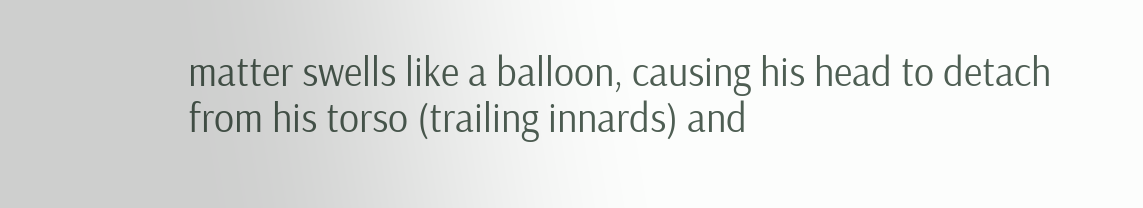matter swells like a balloon, causing his head to detach from his torso (trailing innards) and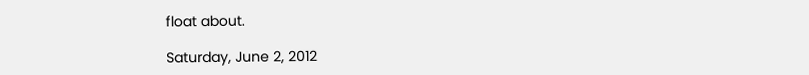float about.

Saturday, June 2, 2012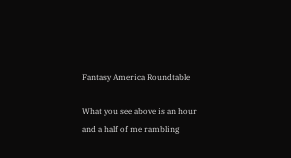Fantasy America Roundtable

What you see above is an hour and a half of me rambling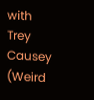with Trey Causey (Weird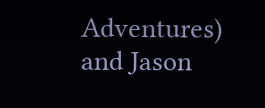Adventures) and Jason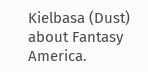Kielbasa (Dust) about Fantasy America.